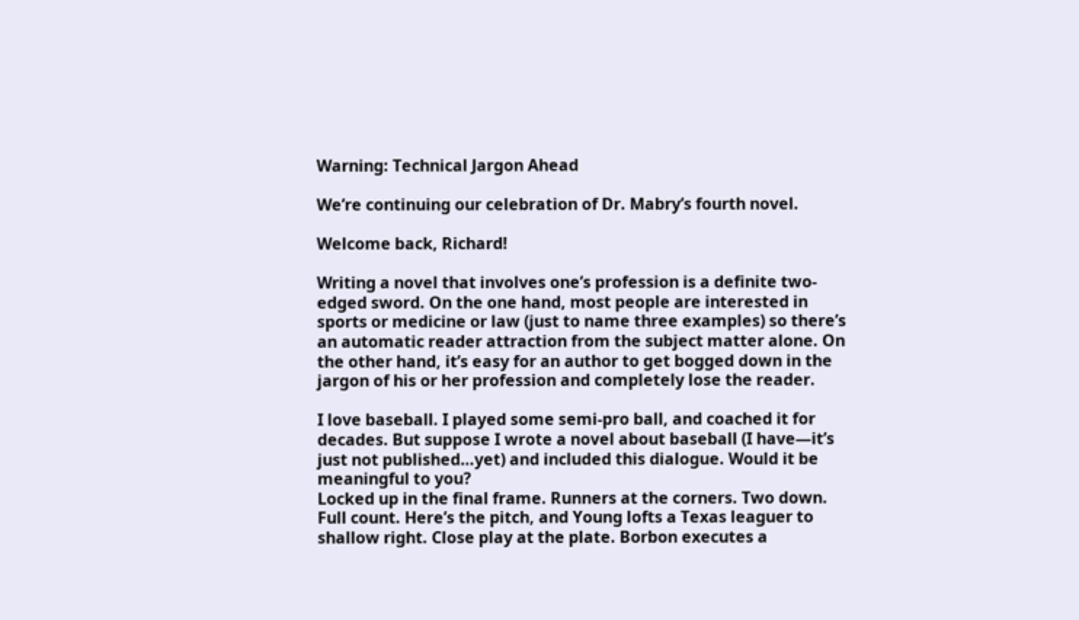Warning: Technical Jargon Ahead

We’re continuing our celebration of Dr. Mabry’s fourth novel.

Welcome back, Richard!

Writing a novel that involves one’s profession is a definite two-edged sword. On the one hand, most people are interested in sports or medicine or law (just to name three examples) so there’s an automatic reader attraction from the subject matter alone. On the other hand, it’s easy for an author to get bogged down in the jargon of his or her profession and completely lose the reader.

I love baseball. I played some semi-pro ball, and coached it for decades. But suppose I wrote a novel about baseball (I have—it’s just not published…yet) and included this dialogue. Would it be meaningful to you?
Locked up in the final frame. Runners at the corners. Two down.  Full count. Here’s the pitch, and Young lofts a Texas leaguer to shallow right. Close play at the plate. Borbon executes a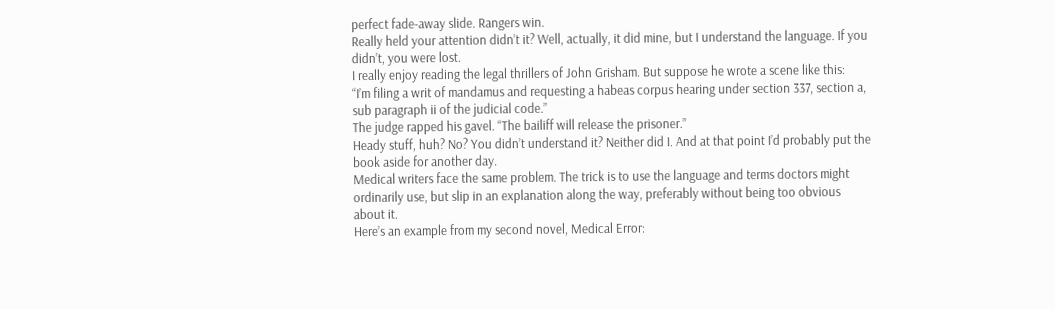perfect fade-away slide. Rangers win.
Really held your attention didn’t it? Well, actually, it did mine, but I understand the language. If you didn’t, you were lost.
I really enjoy reading the legal thrillers of John Grisham. But suppose he wrote a scene like this:
“I’m filing a writ of mandamus and requesting a habeas corpus hearing under section 337, section a, sub paragraph ii of the judicial code.”
The judge rapped his gavel. “The bailiff will release the prisoner.”
Heady stuff, huh? No? You didn’t understand it? Neither did I. And at that point I’d probably put the book aside for another day.
Medical writers face the same problem. The trick is to use the language and terms doctors might ordinarily use, but slip in an explanation along the way, preferably without being too obvious about it.
Here’s an example from my second novel, Medical Error: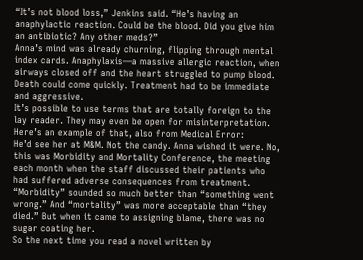“It’s not blood loss,” Jenkins said. “He’s having an anaphylactic reaction. Could be the blood. Did you give him an antibiotic? Any other meds?”
Anna’s mind was already churning, flipping through mental index cards. Anaphylaxis—a massive allergic reaction, when airways closed off and the heart struggled to pump blood. Death could come quickly. Treatment had to be immediate and aggressive.
It’s possible to use terms that are totally foreign to the lay reader. They may even be open for misinterpretation. Here’s an example of that, also from Medical Error:
He’d see her at M&M. Not the candy. Anna wished it were. No, this was Morbidity and Mortality Conference, the meeting each month when the staff discussed their patients who had suffered adverse consequences from treatment. “Morbidity” sounded so much better than “something went wrong.” And “mortality” was more acceptable than “they died.” But when it came to assigning blame, there was no sugar coating her.
So the next time you read a novel written by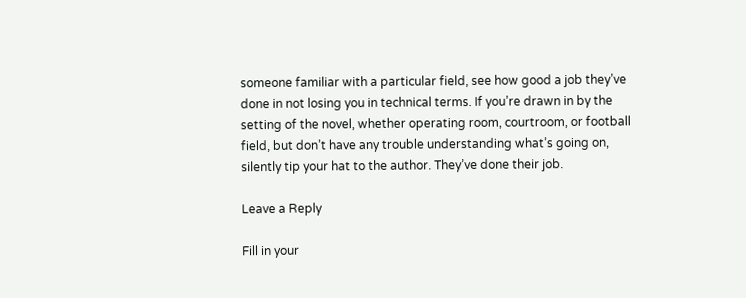someone familiar with a particular field, see how good a job they’ve done in not losing you in technical terms. If you’re drawn in by the setting of the novel, whether operating room, courtroom, or football field, but don’t have any trouble understanding what’s going on, silently tip your hat to the author. They’ve done their job.

Leave a Reply

Fill in your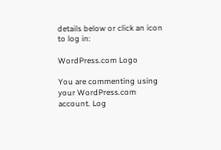details below or click an icon to log in:

WordPress.com Logo

You are commenting using your WordPress.com account. Log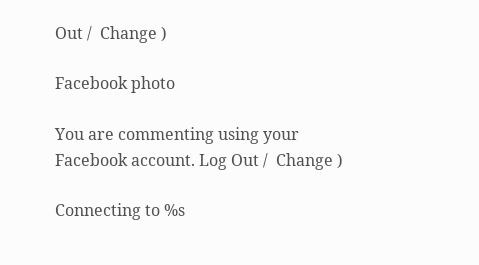Out /  Change )

Facebook photo

You are commenting using your Facebook account. Log Out /  Change )

Connecting to %s